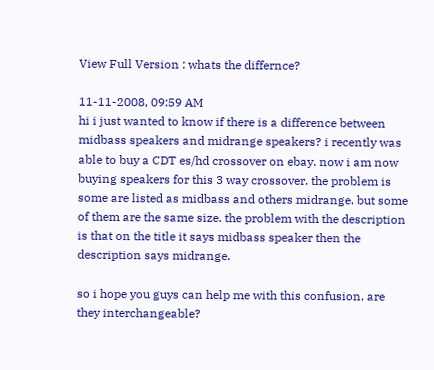View Full Version : whats the differnce?

11-11-2008, 09:59 AM
hi i just wanted to know if there is a difference between midbass speakers and midrange speakers? i recently was able to buy a CDT es/hd crossover on ebay. now i am now buying speakers for this 3 way crossover. the problem is some are listed as midbass and others midrange. but some of them are the same size. the problem with the description is that on the title it says midbass speaker then the description says midrange.

so i hope you guys can help me with this confusion. are they interchangeable?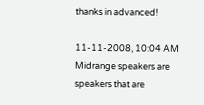thanks in advanced!

11-11-2008, 10:04 AM
Midrange speakers are speakers that are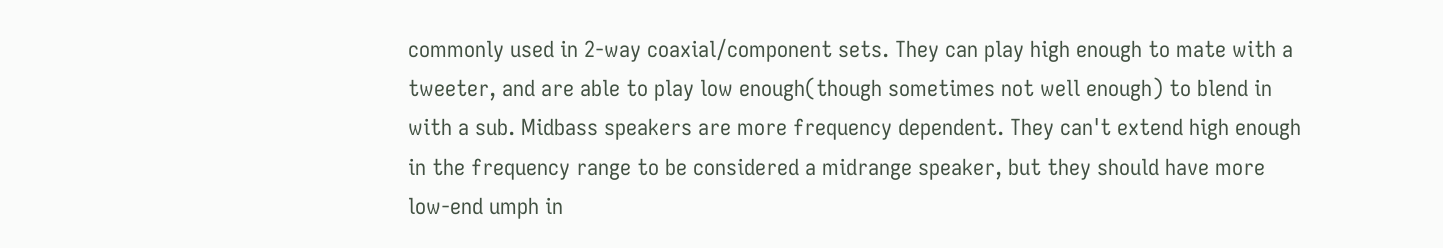commonly used in 2-way coaxial/component sets. They can play high enough to mate with a tweeter, and are able to play low enough(though sometimes not well enough) to blend in with a sub. Midbass speakers are more frequency dependent. They can't extend high enough in the frequency range to be considered a midrange speaker, but they should have more low-end umph in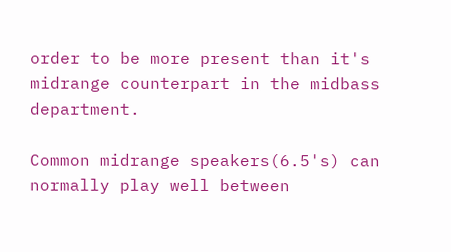order to be more present than it's midrange counterpart in the midbass department.

Common midrange speakers(6.5's) can normally play well between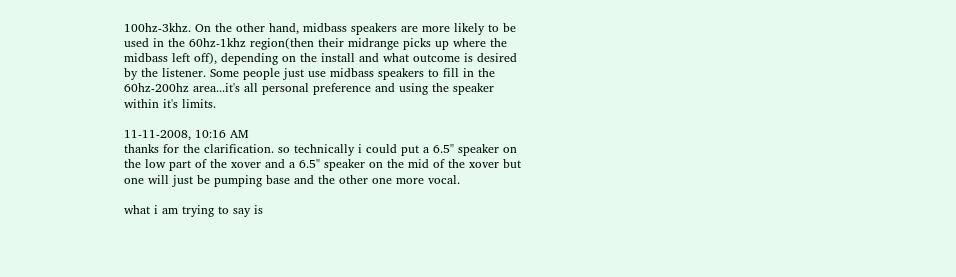100hz-3khz. On the other hand, midbass speakers are more likely to be used in the 60hz-1khz region(then their midrange picks up where the midbass left off), depending on the install and what outcome is desired by the listener. Some people just use midbass speakers to fill in the 60hz-200hz area...it's all personal preference and using the speaker within it's limits.

11-11-2008, 10:16 AM
thanks for the clarification. so technically i could put a 6.5" speaker on the low part of the xover and a 6.5" speaker on the mid of the xover but one will just be pumping base and the other one more vocal.

what i am trying to say is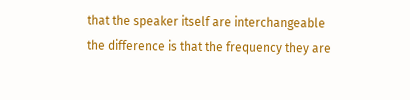that the speaker itself are interchangeable the difference is that the frequency they are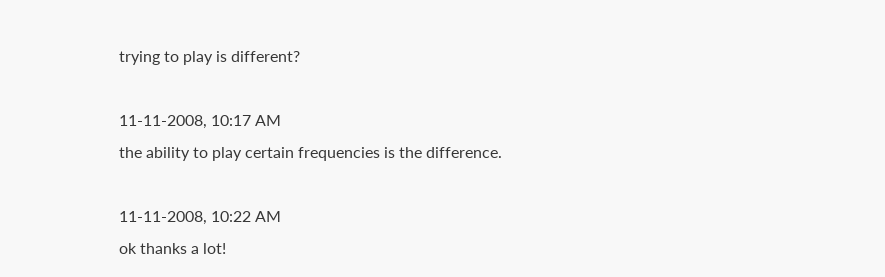trying to play is different?

11-11-2008, 10:17 AM
the ability to play certain frequencies is the difference.

11-11-2008, 10:22 AM
ok thanks a lot!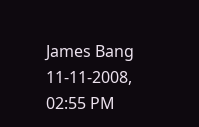James Bang
11-11-2008, 02:55 PM